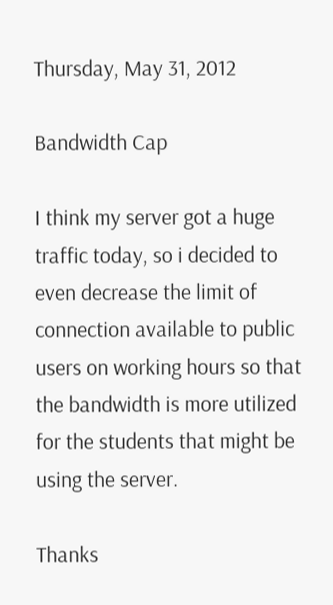Thursday, May 31, 2012

Bandwidth Cap

I think my server got a huge traffic today, so i decided to even decrease the limit of connection available to public users on working hours so that the bandwidth is more utilized for the students that might be using the server.

Thanks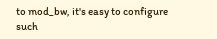to mod_bw, it's easy to configure such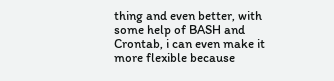thing and even better, with some help of BASH and Crontab, i can even make it more flexible because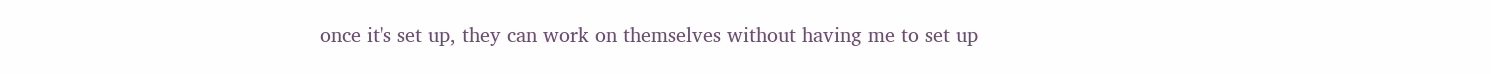once it's set up, they can work on themselves without having me to set up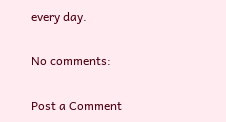every day.

No comments:

Post a Comment